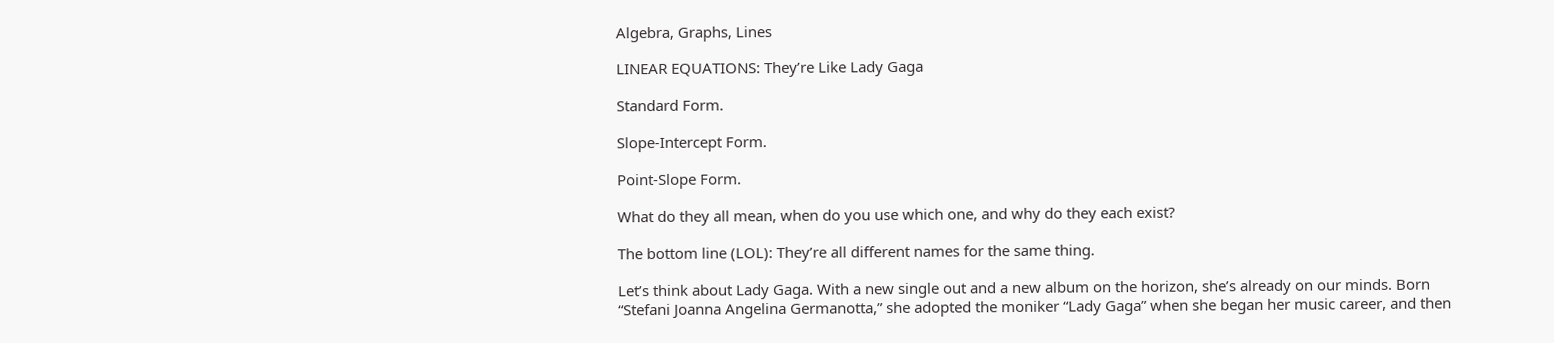Algebra, Graphs, Lines

LINEAR EQUATIONS: They’re Like Lady Gaga

Standard Form.

Slope-Intercept Form.

Point-Slope Form.

What do they all mean, when do you use which one, and why do they each exist?

The bottom line (LOL): They’re all different names for the same thing.

Let’s think about Lady Gaga. With a new single out and a new album on the horizon, she’s already on our minds. Born “Stefani Joanna Angelina Germanotta,” she adopted the moniker “Lady Gaga” when she began her music career, and then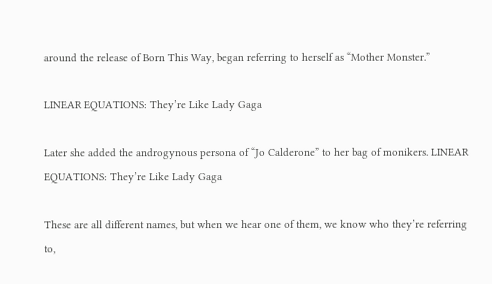around the release of Born This Way, began referring to herself as “Mother Monster.”

LINEAR EQUATIONS: They’re Like Lady Gaga

Later she added the androgynous persona of “Jo Calderone” to her bag of monikers. LINEAR EQUATIONS: They’re Like Lady Gaga

These are all different names, but when we hear one of them, we know who they’re referring to,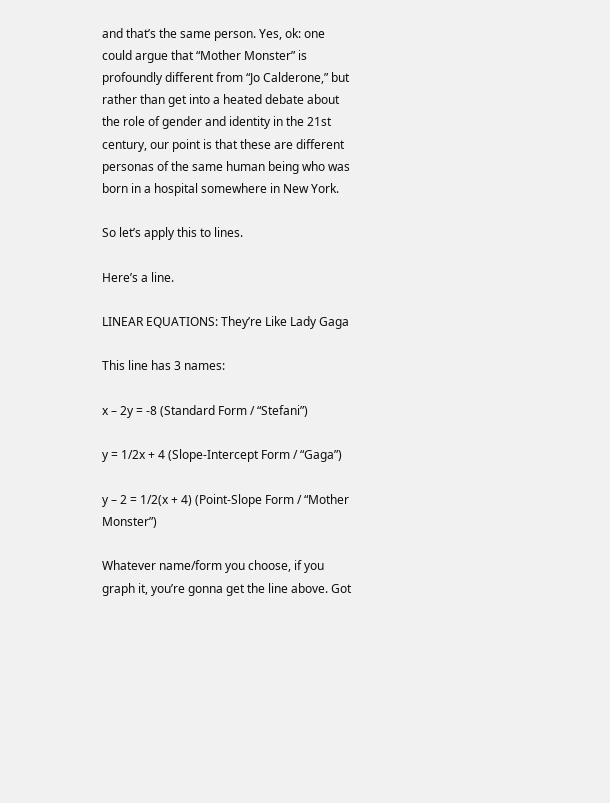and that’s the same person. Yes, ok: one could argue that “Mother Monster” is profoundly different from “Jo Calderone,” but rather than get into a heated debate about the role of gender and identity in the 21st century, our point is that these are different personas of the same human being who was born in a hospital somewhere in New York.

So let’s apply this to lines.

Here’s a line.

LINEAR EQUATIONS: They’re Like Lady Gaga

This line has 3 names:

x – 2y = -8 (Standard Form / “Stefani”)

y = 1/2x + 4 (Slope-Intercept Form / “Gaga”)

y – 2 = 1/2(x + 4) (Point-Slope Form / “Mother Monster”)

Whatever name/form you choose, if you graph it, you’re gonna get the line above. Got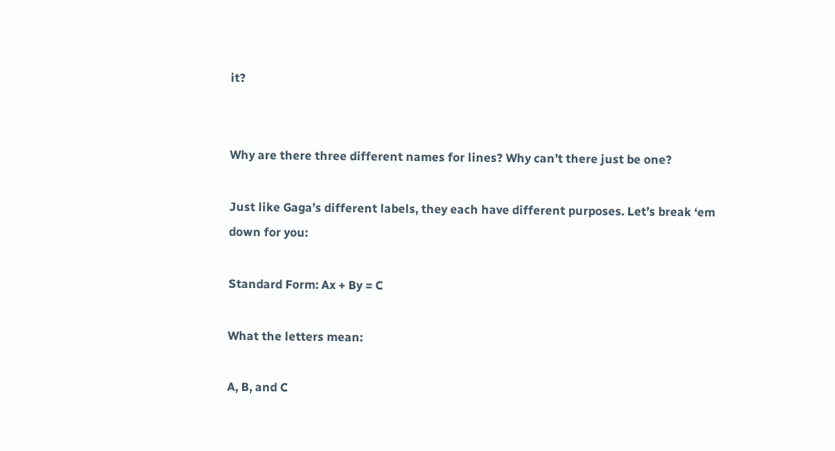it?


Why are there three different names for lines? Why can’t there just be one?

Just like Gaga’s different labels, they each have different purposes. Let’s break ‘em down for you:

Standard Form: Ax + By = C

What the letters mean:

A, B, and C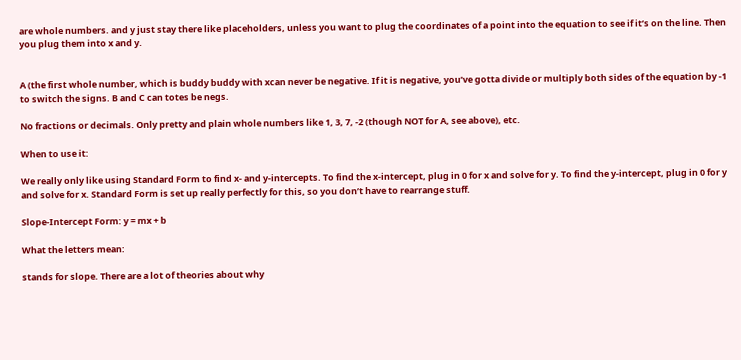are whole numbers. and y just stay there like placeholders, unless you want to plug the coordinates of a point into the equation to see if it’s on the line. Then you plug them into x and y.


A (the first whole number, which is buddy buddy with xcan never be negative. If it is negative, you’ve gotta divide or multiply both sides of the equation by -1 to switch the signs. B and C can totes be negs.

No fractions or decimals. Only pretty and plain whole numbers like 1, 3, 7, -2 (though NOT for A, see above), etc.

When to use it:

We really only like using Standard Form to find x- and y-intercepts. To find the x-intercept, plug in 0 for x and solve for y. To find the y-intercept, plug in 0 for y and solve for x. Standard Form is set up really perfectly for this, so you don’t have to rearrange stuff.

Slope-Intercept Form: y = mx + b

What the letters mean:

stands for slope. There are a lot of theories about why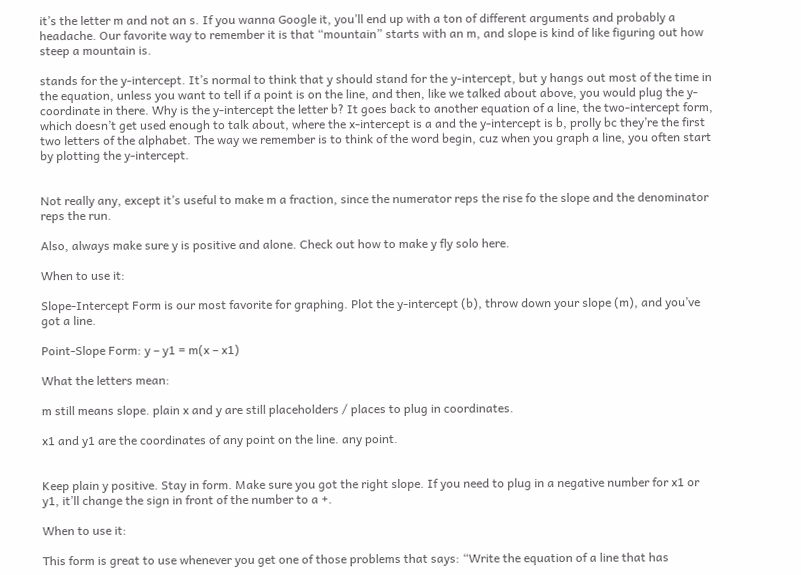it’s the letter m and not an s. If you wanna Google it, you’ll end up with a ton of different arguments and probably a headache. Our favorite way to remember it is that “mountain” starts with an m, and slope is kind of like figuring out how steep a mountain is.

stands for the y-intercept. It’s normal to think that y should stand for the y-intercept, but y hangs out most of the time in the equation, unless you want to tell if a point is on the line, and then, like we talked about above, you would plug the y-coordinate in there. Why is the y-intercept the letter b? It goes back to another equation of a line, the two-intercept form, which doesn’t get used enough to talk about, where the x-intercept is a and the y-intercept is b, prolly bc they’re the first two letters of the alphabet. The way we remember is to think of the word begin, cuz when you graph a line, you often start by plotting the y-intercept.


Not really any, except it’s useful to make m a fraction, since the numerator reps the rise fo the slope and the denominator reps the run.

Also, always make sure y is positive and alone. Check out how to make y fly solo here.

When to use it:

Slope-Intercept Form is our most favorite for graphing. Plot the y-intercept (b), throw down your slope (m), and you’ve got a line.

Point-Slope Form: y – y1 = m(x – x1)

What the letters mean:

m still means slope. plain x and y are still placeholders / places to plug in coordinates.

x1 and y1 are the coordinates of any point on the line. any point.


Keep plain y positive. Stay in form. Make sure you got the right slope. If you need to plug in a negative number for x1 or y1, it’ll change the sign in front of the number to a +.

When to use it:

This form is great to use whenever you get one of those problems that says: “Write the equation of a line that has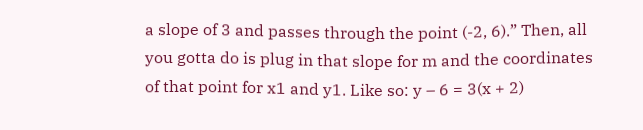a slope of 3 and passes through the point (-2, 6).” Then, all you gotta do is plug in that slope for m and the coordinates of that point for x1 and y1. Like so: y – 6 = 3(x + 2)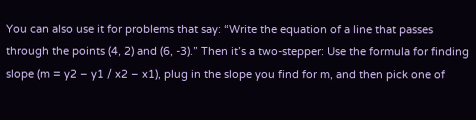You can also use it for problems that say: “Write the equation of a line that passes through the points (4, 2) and (6, -3).” Then it’s a two-stepper: Use the formula for finding slope (m = y2 – y1 / x2 – x1), plug in the slope you find for m, and then pick one of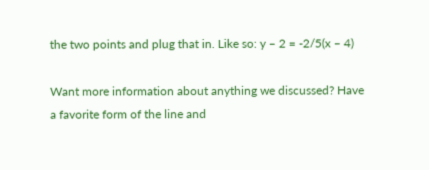the two points and plug that in. Like so: y – 2 = -2/5(x – 4)

Want more information about anything we discussed? Have a favorite form of the line and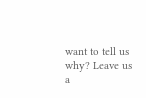want to tell us why? Leave us a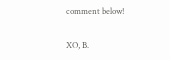comment below!

XO, B.